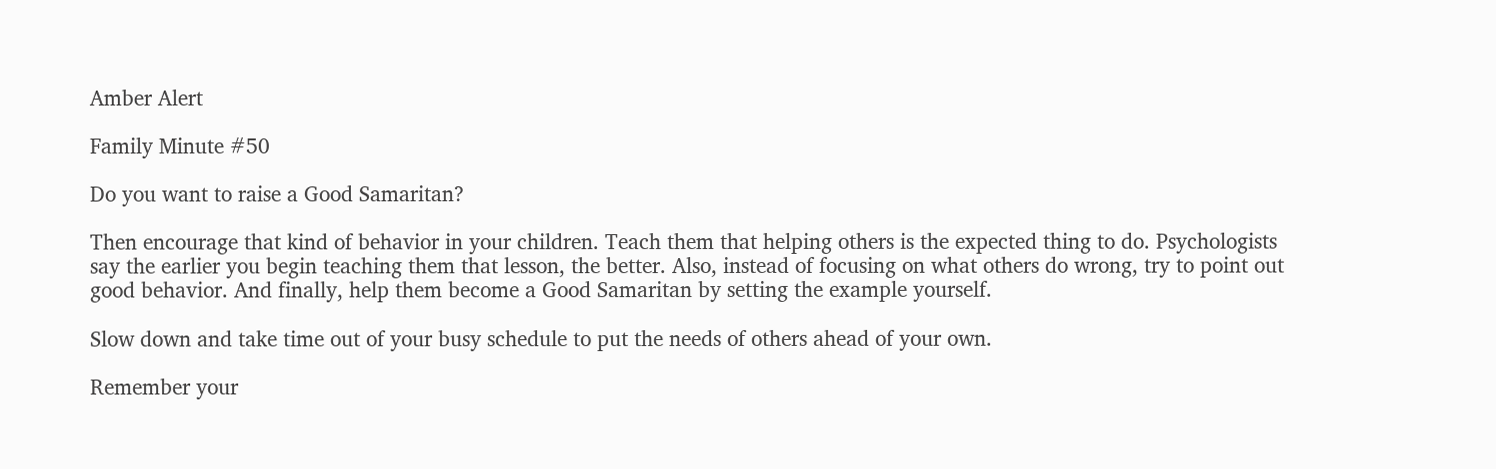Amber Alert

Family Minute #50

Do you want to raise a Good Samaritan?

Then encourage that kind of behavior in your children. Teach them that helping others is the expected thing to do. Psychologists say the earlier you begin teaching them that lesson, the better. Also, instead of focusing on what others do wrong, try to point out good behavior. And finally, help them become a Good Samaritan by setting the example yourself.

Slow down and take time out of your busy schedule to put the needs of others ahead of your own.

Remember your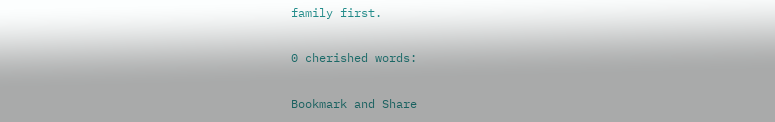family first.

0 cherished words:

Bookmark and Share